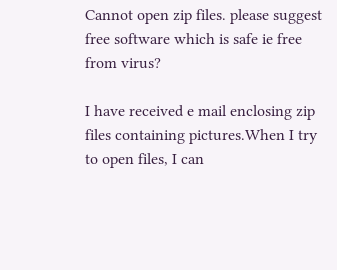Cannot open zip files. please suggest free software which is safe ie free from virus?

I have received e mail enclosing zip files containing pictures.When I try to open files, I can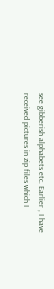see gibberish alphabets etc. Earlier , I have received pictures in zip files which I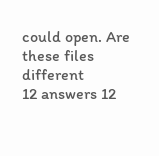could open. Are these files different
12 answers 12